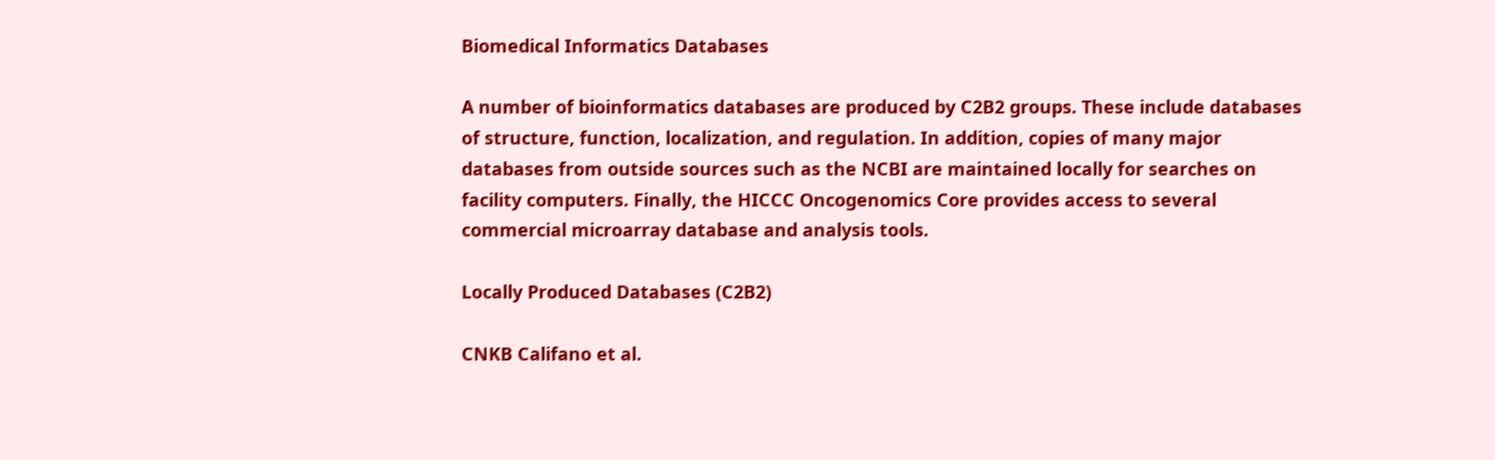Biomedical Informatics Databases

A number of bioinformatics databases are produced by C2B2 groups. These include databases of structure, function, localization, and regulation. In addition, copies of many major databases from outside sources such as the NCBI are maintained locally for searches on facility computers. Finally, the HICCC Oncogenomics Core provides access to several commercial microarray database and analysis tools.

Locally Produced Databases (C2B2)

CNKB Califano et al.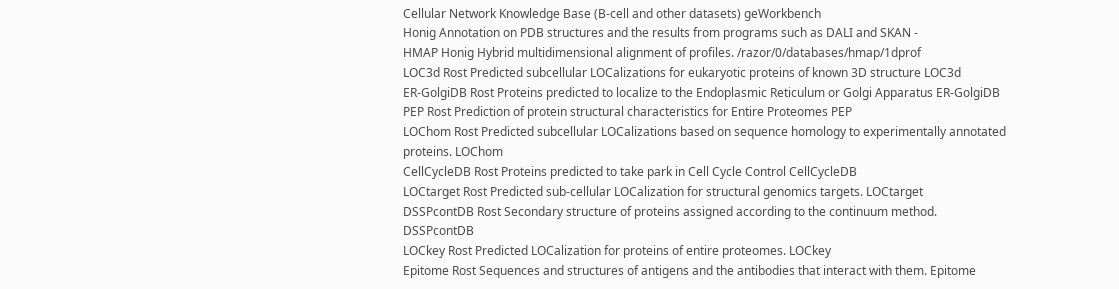Cellular Network Knowledge Base (B-cell and other datasets) geWorkbench
Honig Annotation on PDB structures and the results from programs such as DALI and SKAN -
HMAP Honig Hybrid multidimensional alignment of profiles. /razor/0/databases/hmap/1dprof
LOC3d Rost Predicted subcellular LOCalizations for eukaryotic proteins of known 3D structure LOC3d
ER-GolgiDB Rost Proteins predicted to localize to the Endoplasmic Reticulum or Golgi Apparatus ER-GolgiDB
PEP Rost Prediction of protein structural characteristics for Entire Proteomes PEP
LOChom Rost Predicted subcellular LOCalizations based on sequence homology to experimentally annotated proteins. LOChom
CellCycleDB Rost Proteins predicted to take park in Cell Cycle Control CellCycleDB
LOCtarget Rost Predicted sub-cellular LOCalization for structural genomics targets. LOCtarget
DSSPcontDB Rost Secondary structure of proteins assigned according to the continuum method. DSSPcontDB
LOCkey Rost Predicted LOCalization for proteins of entire proteomes. LOCkey
Epitome Rost Sequences and structures of antigens and the antibodies that interact with them. Epitome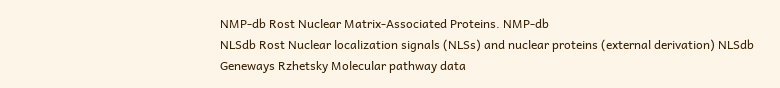NMP-db Rost Nuclear Matrix-Associated Proteins. NMP-db
NLSdb Rost Nuclear localization signals (NLSs) and nuclear proteins (external derivation) NLSdb
Geneways Rzhetsky Molecular pathway data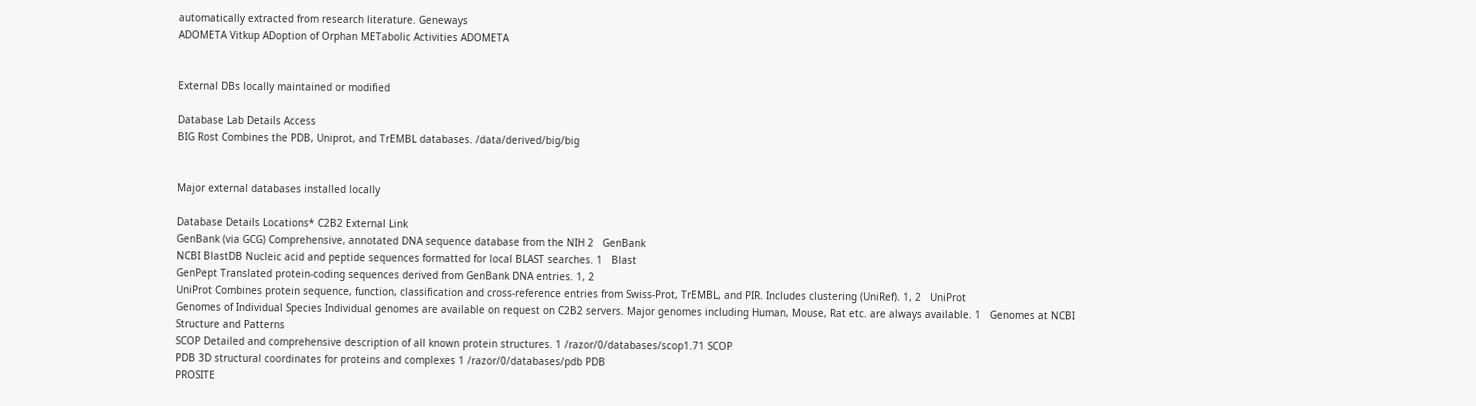automatically extracted from research literature. Geneways
ADOMETA Vitkup ADoption of Orphan METabolic Activities ADOMETA


External DBs locally maintained or modified

Database Lab Details Access
BIG Rost Combines the PDB, Uniprot, and TrEMBL databases. /data/derived/big/big


Major external databases installed locally

Database Details Locations* C2B2 External Link
GenBank (via GCG) Comprehensive, annotated DNA sequence database from the NIH 2   GenBank
NCBI BlastDB Nucleic acid and peptide sequences formatted for local BLAST searches. 1   Blast
GenPept Translated protein-coding sequences derived from GenBank DNA entries. 1, 2
UniProt Combines protein sequence, function, classification and cross-reference entries from Swiss-Prot, TrEMBL, and PIR. Includes clustering (UniRef). 1, 2   UniProt
Genomes of Individual Species Individual genomes are available on request on C2B2 servers. Major genomes including Human, Mouse, Rat etc. are always available. 1   Genomes at NCBI
Structure and Patterns
SCOP Detailed and comprehensive description of all known protein structures. 1 /razor/0/databases/scop1.71 SCOP
PDB 3D structural coordinates for proteins and complexes 1 /razor/0/databases/pdb PDB
PROSITE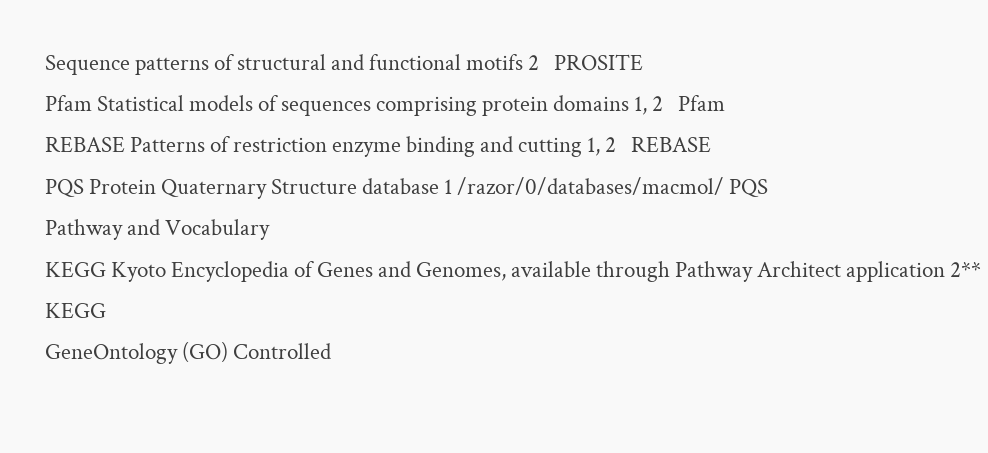Sequence patterns of structural and functional motifs 2   PROSITE
Pfam Statistical models of sequences comprising protein domains 1, 2   Pfam
REBASE Patterns of restriction enzyme binding and cutting 1, 2   REBASE
PQS Protein Quaternary Structure database 1 /razor/0/databases/macmol/ PQS
Pathway and Vocabulary
KEGG Kyoto Encyclopedia of Genes and Genomes, available through Pathway Architect application 2**   KEGG
GeneOntology (GO) Controlled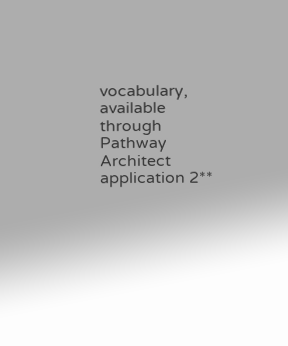vocabulary, available through Pathway Architect application 2**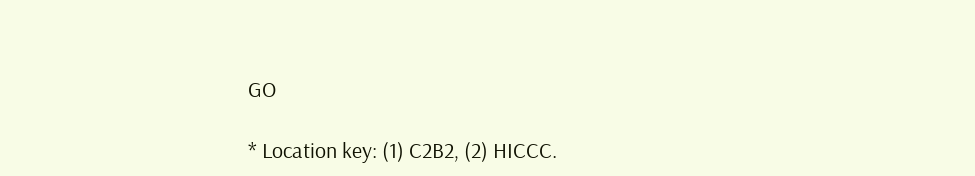GO

* Location key: (1) C2B2, (2) HICCC.